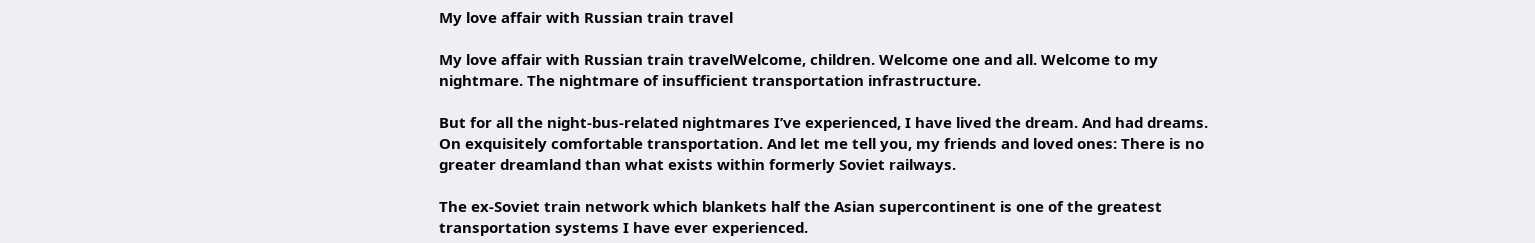My love affair with Russian train travel

My love affair with Russian train travelWelcome, children. Welcome one and all. Welcome to my nightmare. The nightmare of insufficient transportation infrastructure.

But for all the night-bus-related nightmares I’ve experienced, I have lived the dream. And had dreams. On exquisitely comfortable transportation. And let me tell you, my friends and loved ones: There is no greater dreamland than what exists within formerly Soviet railways.

The ex-Soviet train network which blankets half the Asian supercontinent is one of the greatest transportation systems I have ever experienced.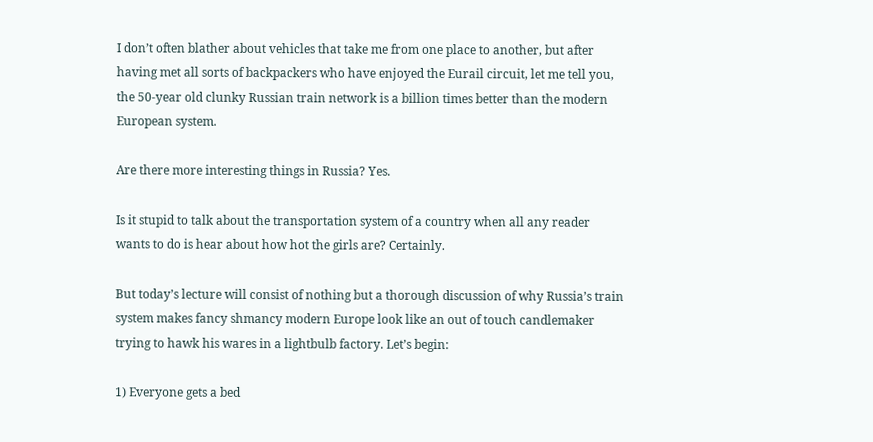I don’t often blather about vehicles that take me from one place to another, but after having met all sorts of backpackers who have enjoyed the Eurail circuit, let me tell you, the 50-year old clunky Russian train network is a billion times better than the modern European system.

Are there more interesting things in Russia? Yes.

Is it stupid to talk about the transportation system of a country when all any reader wants to do is hear about how hot the girls are? Certainly.

But today’s lecture will consist of nothing but a thorough discussion of why Russia’s train system makes fancy shmancy modern Europe look like an out of touch candlemaker trying to hawk his wares in a lightbulb factory. Let’s begin:

1) Everyone gets a bed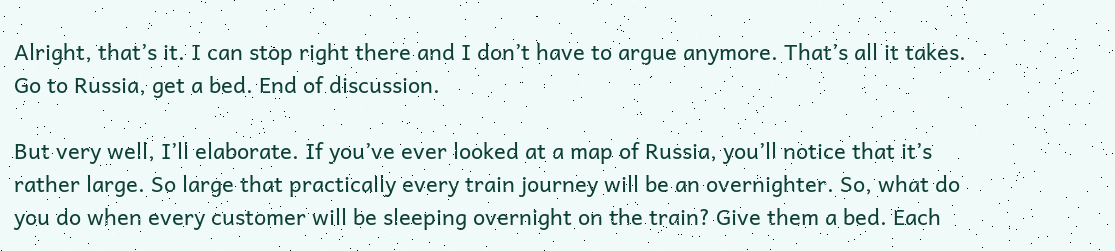Alright, that’s it. I can stop right there and I don’t have to argue anymore. That’s all it takes. Go to Russia, get a bed. End of discussion.

But very well, I’ll elaborate. If you’ve ever looked at a map of Russia, you’ll notice that it’s rather large. So large that practically every train journey will be an overnighter. So, what do you do when every customer will be sleeping overnight on the train? Give them a bed. Each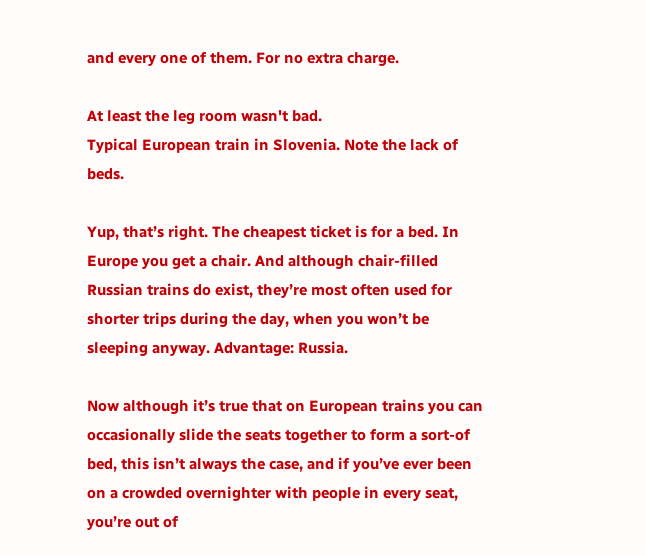and every one of them. For no extra charge.

At least the leg room wasn't bad.
Typical European train in Slovenia. Note the lack of beds.

Yup, that’s right. The cheapest ticket is for a bed. In Europe you get a chair. And although chair-filled Russian trains do exist, they’re most often used for shorter trips during the day, when you won’t be sleeping anyway. Advantage: Russia.

Now although it’s true that on European trains you can occasionally slide the seats together to form a sort-of bed, this isn’t always the case, and if you’ve ever been on a crowded overnighter with people in every seat, you’re out of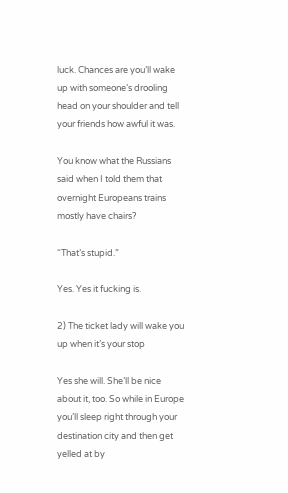luck. Chances are you’ll wake up with someone’s drooling head on your shoulder and tell your friends how awful it was.

You know what the Russians said when I told them that overnight Europeans trains mostly have chairs?

“That’s stupid.”

Yes. Yes it fucking is.

2) The ticket lady will wake you up when it’s your stop

Yes she will. She’ll be nice about it, too. So while in Europe you’ll sleep right through your destination city and then get yelled at by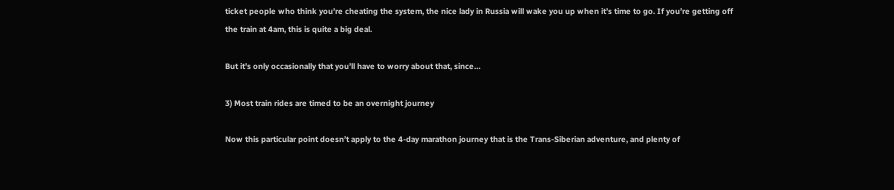ticket people who think you’re cheating the system, the nice lady in Russia will wake you up when it’s time to go. If you’re getting off the train at 4am, this is quite a big deal.

But it’s only occasionally that you’ll have to worry about that, since…

3) Most train rides are timed to be an overnight journey

Now this particular point doesn’t apply to the 4-day marathon journey that is the Trans-Siberian adventure, and plenty of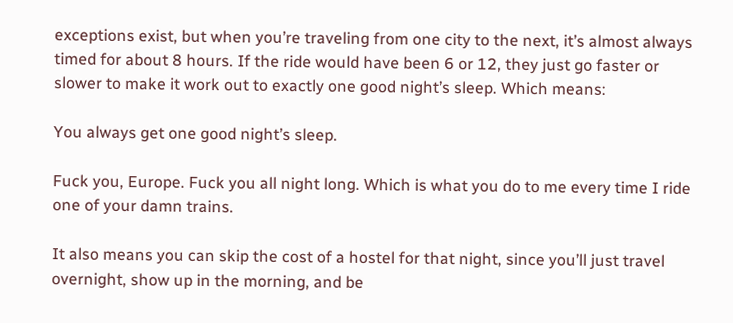exceptions exist, but when you’re traveling from one city to the next, it’s almost always timed for about 8 hours. If the ride would have been 6 or 12, they just go faster or slower to make it work out to exactly one good night’s sleep. Which means:

You always get one good night’s sleep.

Fuck you, Europe. Fuck you all night long. Which is what you do to me every time I ride one of your damn trains.

It also means you can skip the cost of a hostel for that night, since you’ll just travel overnight, show up in the morning, and be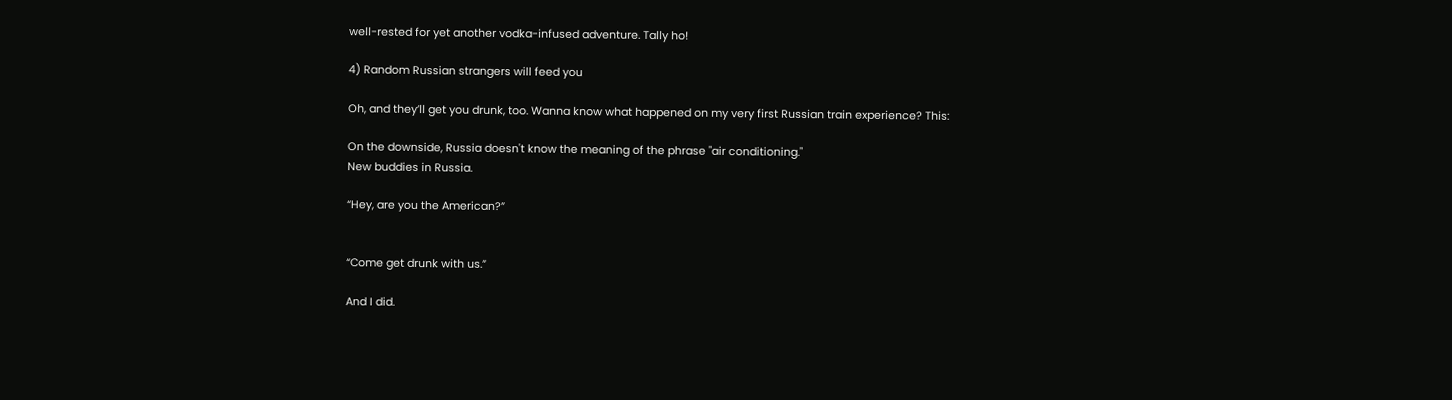well-rested for yet another vodka-infused adventure. Tally ho!

4) Random Russian strangers will feed you

Oh, and they’ll get you drunk, too. Wanna know what happened on my very first Russian train experience? This:

On the downside, Russia doesn't know the meaning of the phrase "air conditioning."
New buddies in Russia.

“Hey, are you the American?”


“Come get drunk with us.”

And I did.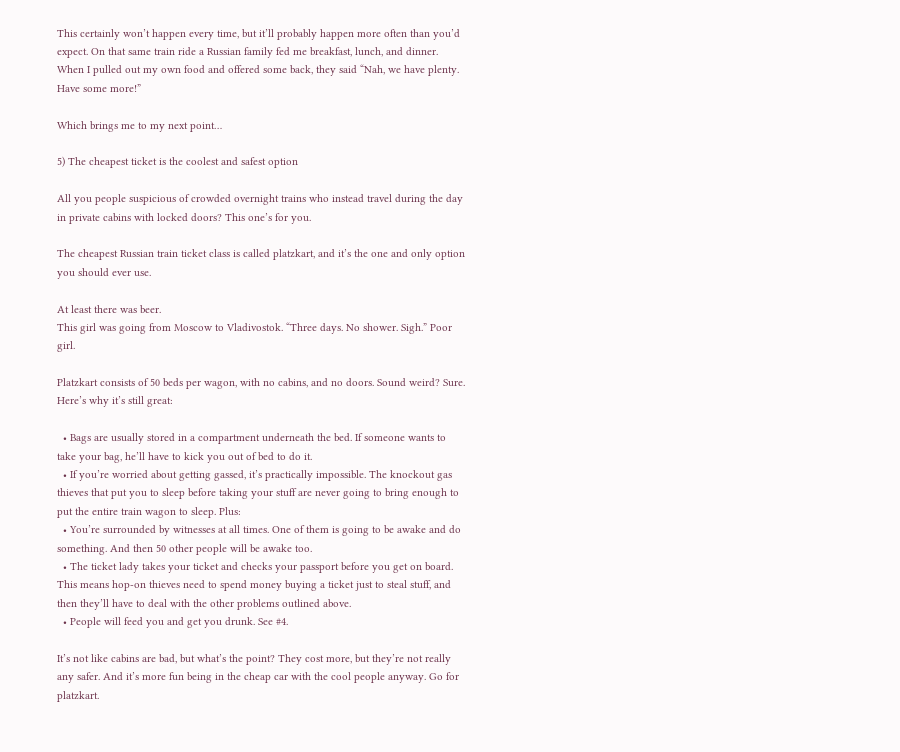This certainly won’t happen every time, but it’ll probably happen more often than you’d expect. On that same train ride a Russian family fed me breakfast, lunch, and dinner. When I pulled out my own food and offered some back, they said “Nah, we have plenty. Have some more!”

Which brings me to my next point…

5) The cheapest ticket is the coolest and safest option

All you people suspicious of crowded overnight trains who instead travel during the day in private cabins with locked doors? This one’s for you.

The cheapest Russian train ticket class is called platzkart, and it’s the one and only option you should ever use.

At least there was beer.
This girl was going from Moscow to Vladivostok. “Three days. No shower. Sigh.” Poor girl.

Platzkart consists of 50 beds per wagon, with no cabins, and no doors. Sound weird? Sure. Here’s why it’s still great:

  • Bags are usually stored in a compartment underneath the bed. If someone wants to take your bag, he’ll have to kick you out of bed to do it.
  • If you’re worried about getting gassed, it’s practically impossible. The knockout gas thieves that put you to sleep before taking your stuff are never going to bring enough to put the entire train wagon to sleep. Plus:
  • You’re surrounded by witnesses at all times. One of them is going to be awake and do something. And then 50 other people will be awake too.
  • The ticket lady takes your ticket and checks your passport before you get on board. This means hop-on thieves need to spend money buying a ticket just to steal stuff, and then they’ll have to deal with the other problems outlined above.
  • People will feed you and get you drunk. See #4.

It’s not like cabins are bad, but what’s the point? They cost more, but they’re not really any safer. And it’s more fun being in the cheap car with the cool people anyway. Go for platzkart.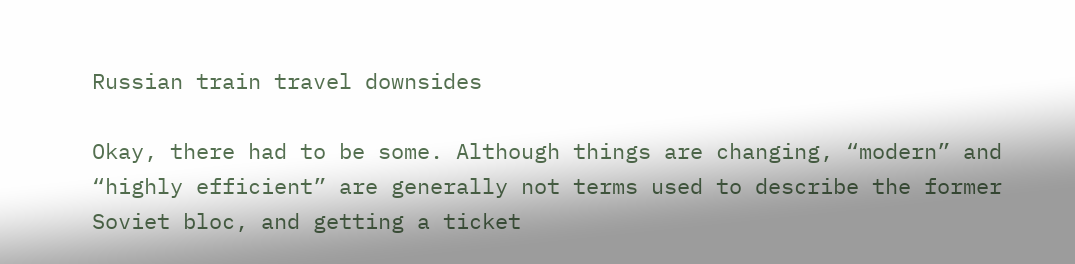Russian train travel downsides

Okay, there had to be some. Although things are changing, “modern” and “highly efficient” are generally not terms used to describe the former Soviet bloc, and getting a ticket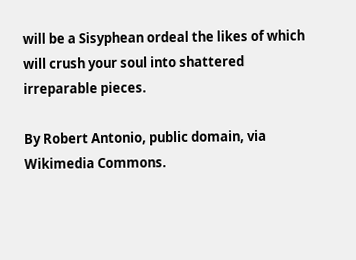will be a Sisyphean ordeal the likes of which will crush your soul into shattered irreparable pieces.

By Robert Antonio, public domain, via Wikimedia Commons.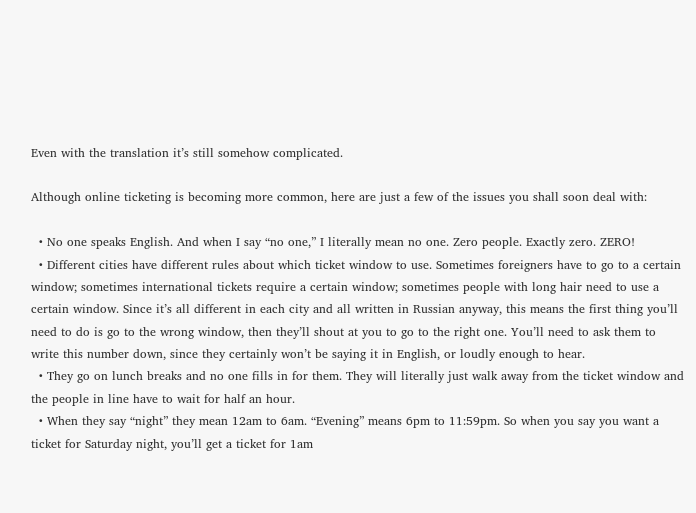Even with the translation it’s still somehow complicated.

Although online ticketing is becoming more common, here are just a few of the issues you shall soon deal with:

  • No one speaks English. And when I say “no one,” I literally mean no one. Zero people. Exactly zero. ZERO!
  • Different cities have different rules about which ticket window to use. Sometimes foreigners have to go to a certain window; sometimes international tickets require a certain window; sometimes people with long hair need to use a certain window. Since it’s all different in each city and all written in Russian anyway, this means the first thing you’ll need to do is go to the wrong window, then they’ll shout at you to go to the right one. You’ll need to ask them to write this number down, since they certainly won’t be saying it in English, or loudly enough to hear.
  • They go on lunch breaks and no one fills in for them. They will literally just walk away from the ticket window and the people in line have to wait for half an hour.
  • When they say “night” they mean 12am to 6am. “Evening” means 6pm to 11:59pm. So when you say you want a ticket for Saturday night, you’ll get a ticket for 1am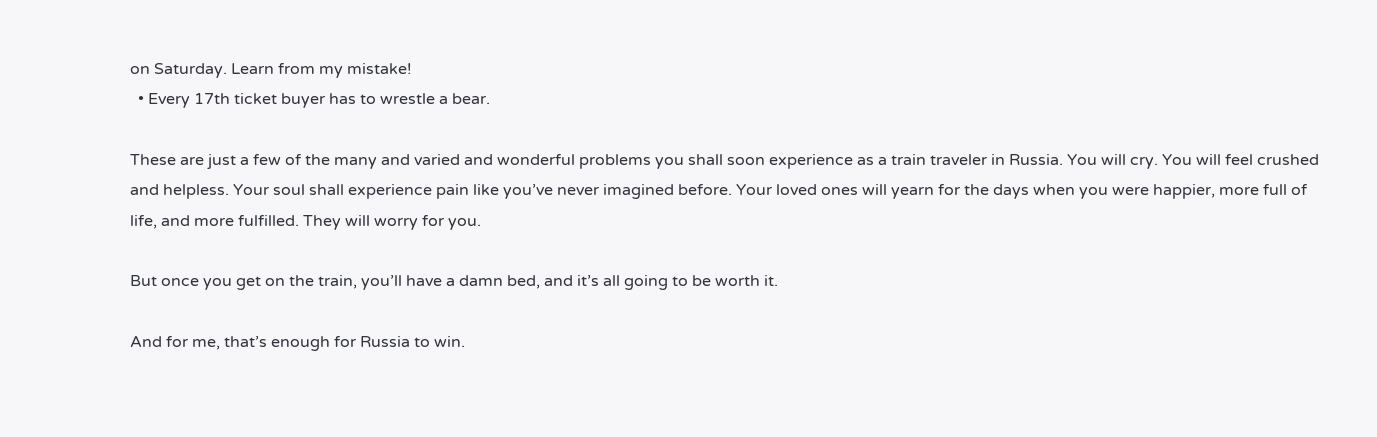on Saturday. Learn from my mistake!
  • Every 17th ticket buyer has to wrestle a bear.

These are just a few of the many and varied and wonderful problems you shall soon experience as a train traveler in Russia. You will cry. You will feel crushed and helpless. Your soul shall experience pain like you’ve never imagined before. Your loved ones will yearn for the days when you were happier, more full of life, and more fulfilled. They will worry for you.

But once you get on the train, you’ll have a damn bed, and it’s all going to be worth it.

And for me, that’s enough for Russia to win.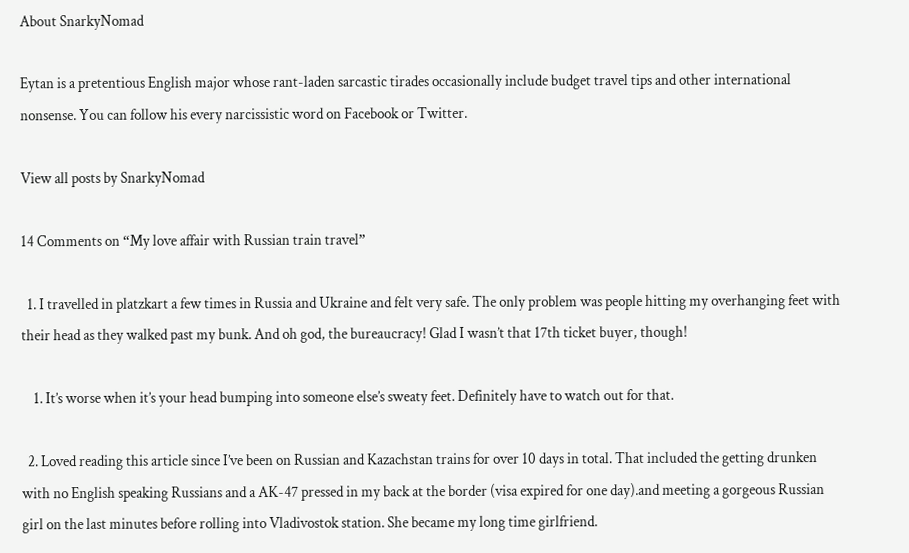About SnarkyNomad

Eytan is a pretentious English major whose rant-laden sarcastic tirades occasionally include budget travel tips and other international nonsense. You can follow his every narcissistic word on Facebook or Twitter.

View all posts by SnarkyNomad

14 Comments on “My love affair with Russian train travel”

  1. I travelled in platzkart a few times in Russia and Ukraine and felt very safe. The only problem was people hitting my overhanging feet with their head as they walked past my bunk. And oh god, the bureaucracy! Glad I wasn’t that 17th ticket buyer, though!

    1. It’s worse when it’s your head bumping into someone else’s sweaty feet. Definitely have to watch out for that.

  2. Loved reading this article since I’ve been on Russian and Kazachstan trains for over 10 days in total. That included the getting drunken with no English speaking Russians and a AK-47 pressed in my back at the border (visa expired for one day).and meeting a gorgeous Russian girl on the last minutes before rolling into Vladivostok station. She became my long time girlfriend.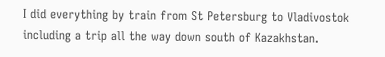I did everything by train from St Petersburg to Vladivostok including a trip all the way down south of Kazakhstan.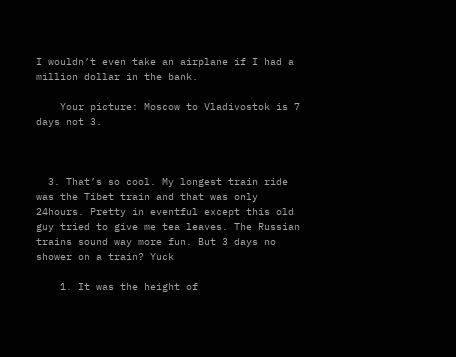I wouldn’t even take an airplane if I had a million dollar in the bank.

    Your picture: Moscow to Vladivostok is 7 days not 3.



  3. That’s so cool. My longest train ride was the Tibet train and that was only 24hours. Pretty in eventful except this old guy tried to give me tea leaves. The Russian trains sound way more fun. But 3 days no shower on a train? Yuck

    1. It was the height of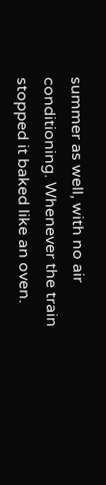summer as well, with no air conditioning. Whenever the train stopped it baked like an oven.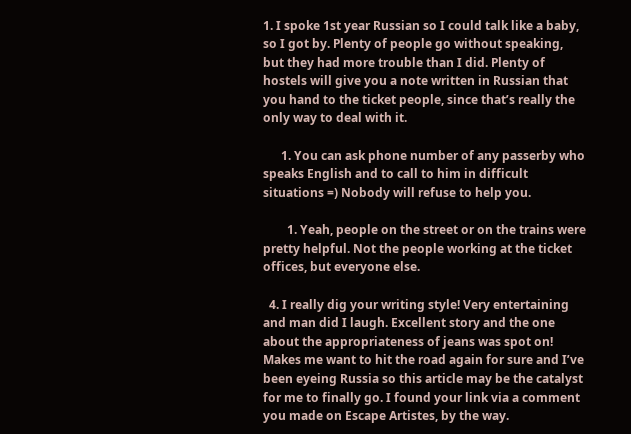1. I spoke 1st year Russian so I could talk like a baby, so I got by. Plenty of people go without speaking, but they had more trouble than I did. Plenty of hostels will give you a note written in Russian that you hand to the ticket people, since that’s really the only way to deal with it.

      1. You can ask phone number of any passerby who speaks English and to call to him in difficult situations =) Nobody will refuse to help you.

        1. Yeah, people on the street or on the trains were pretty helpful. Not the people working at the ticket offices, but everyone else.

  4. I really dig your writing style! Very entertaining and man did I laugh. Excellent story and the one about the appropriateness of jeans was spot on! Makes me want to hit the road again for sure and I’ve been eyeing Russia so this article may be the catalyst for me to finally go. I found your link via a comment you made on Escape Artistes, by the way.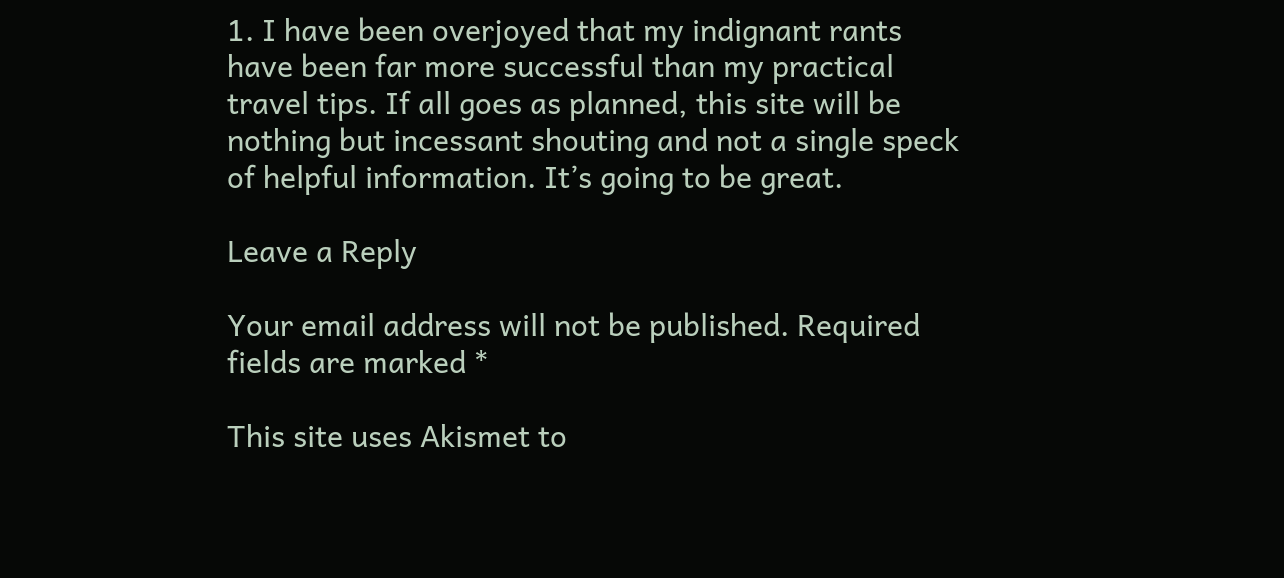1. I have been overjoyed that my indignant rants have been far more successful than my practical travel tips. If all goes as planned, this site will be nothing but incessant shouting and not a single speck of helpful information. It’s going to be great.

Leave a Reply

Your email address will not be published. Required fields are marked *

This site uses Akismet to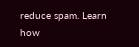reduce spam. Learn how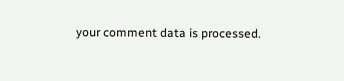your comment data is processed.